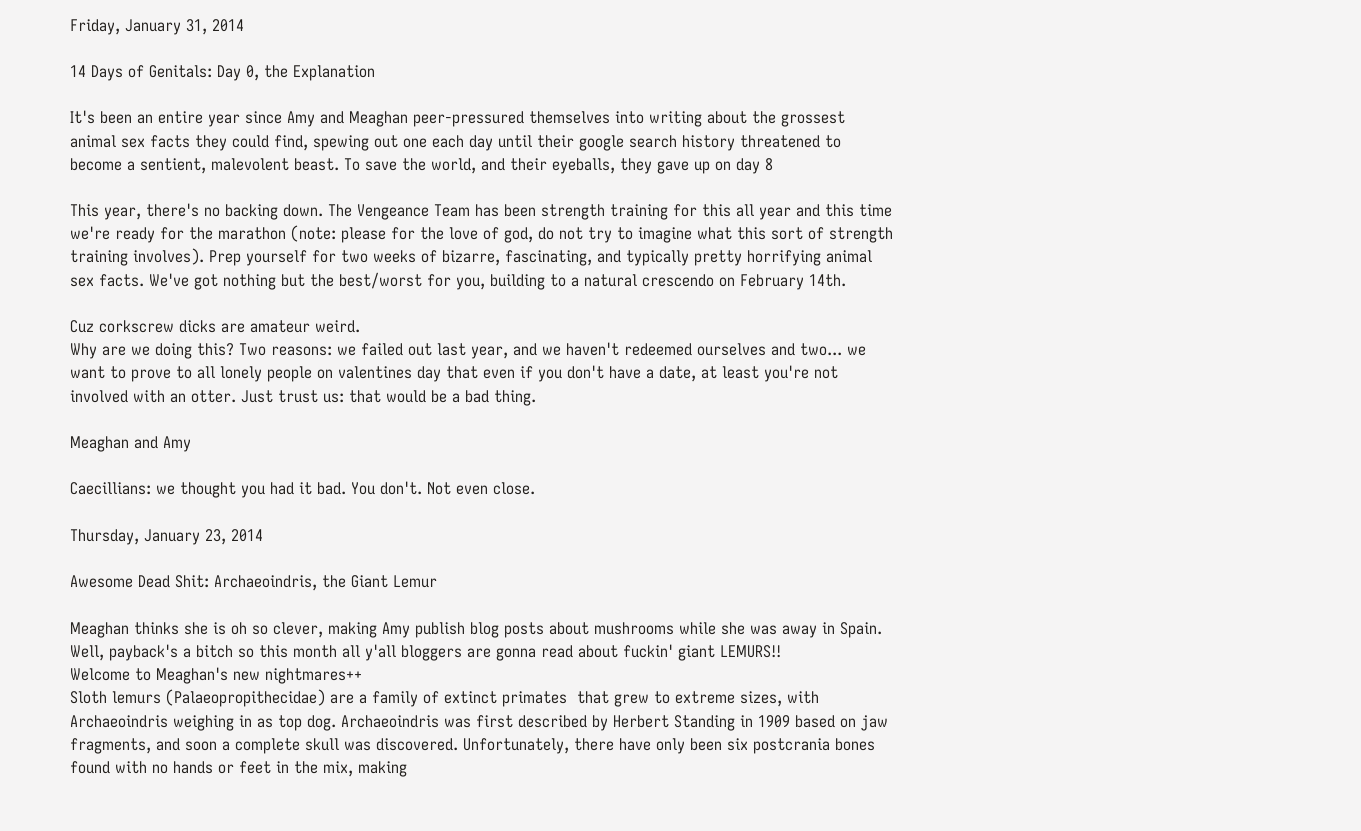Friday, January 31, 2014

14 Days of Genitals: Day 0, the Explanation

It's been an entire year since Amy and Meaghan peer-pressured themselves into writing about the grossest animal sex facts they could find, spewing out one each day until their google search history threatened to become a sentient, malevolent beast. To save the world, and their eyeballs, they gave up on day 8

This year, there's no backing down. The Vengeance Team has been strength training for this all year and this time we're ready for the marathon (note: please for the love of god, do not try to imagine what this sort of strength training involves). Prep yourself for two weeks of bizarre, fascinating, and typically pretty horrifying animal sex facts. We've got nothing but the best/worst for you, building to a natural crescendo on February 14th.

Cuz corkscrew dicks are amateur weird.
Why are we doing this? Two reasons: we failed out last year, and we haven't redeemed ourselves and two... we want to prove to all lonely people on valentines day that even if you don't have a date, at least you're not involved with an otter. Just trust us: that would be a bad thing.

Meaghan and Amy

Caecillians: we thought you had it bad. You don't. Not even close.

Thursday, January 23, 2014

Awesome Dead Shit: Archaeoindris, the Giant Lemur

Meaghan thinks she is oh so clever, making Amy publish blog posts about mushrooms while she was away in Spain. Well, payback's a bitch so this month all y'all bloggers are gonna read about fuckin' giant LEMURS!!
Welcome to Meaghan's new nightmares++
Sloth lemurs (Palaeopropithecidae) are a family of extinct primates  that grew to extreme sizes, with Archaeoindris weighing in as top dog. Archaeoindris was first described by Herbert Standing in 1909 based on jaw fragments, and soon a complete skull was discovered. Unfortunately, there have only been six postcrania bones found with no hands or feet in the mix, making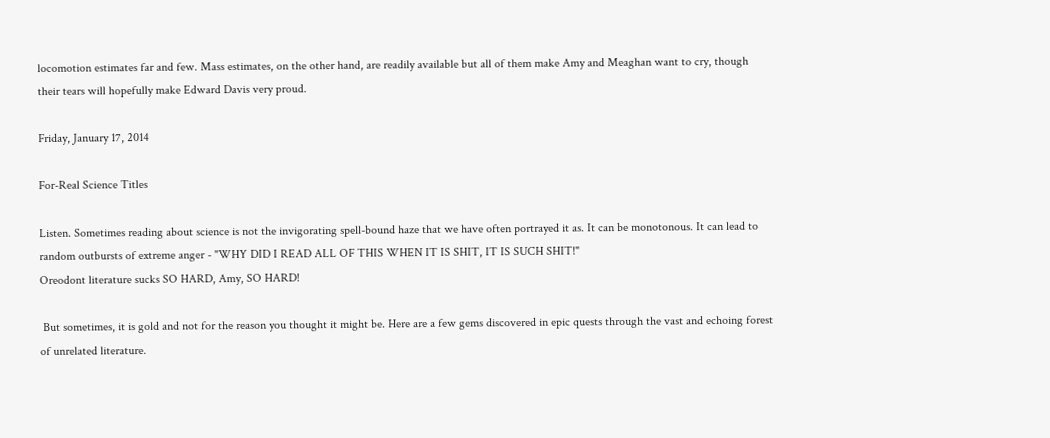locomotion estimates far and few. Mass estimates, on the other hand, are readily available but all of them make Amy and Meaghan want to cry, though their tears will hopefully make Edward Davis very proud.

Friday, January 17, 2014

For-Real Science Titles

Listen. Sometimes reading about science is not the invigorating spell-bound haze that we have often portrayed it as. It can be monotonous. It can lead to random outbursts of extreme anger - "WHY DID I READ ALL OF THIS WHEN IT IS SHIT, IT IS SUCH SHIT!"
Oreodont literature sucks SO HARD, Amy, SO HARD!

 But sometimes, it is gold and not for the reason you thought it might be. Here are a few gems discovered in epic quests through the vast and echoing forest of unrelated literature.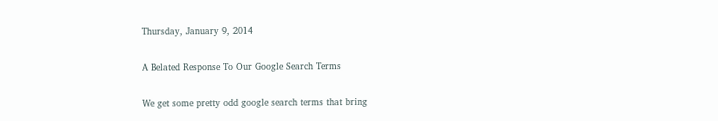Thursday, January 9, 2014

A Belated Response To Our Google Search Terms

We get some pretty odd google search terms that bring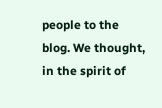people to the blog. We thought, in the spirit of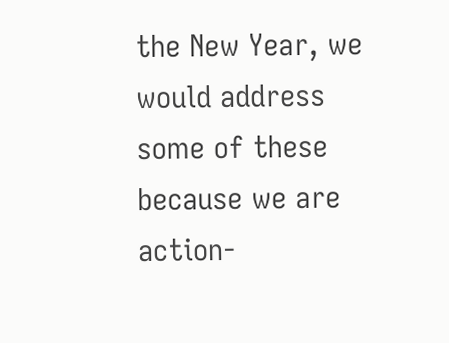the New Year, we would address some of these because we are action-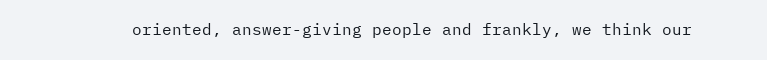oriented, answer-giving people and frankly, we think our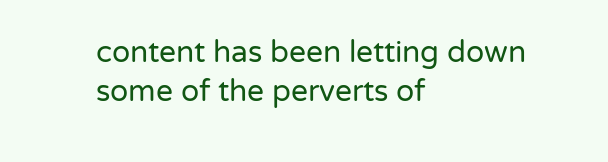content has been letting down some of the perverts of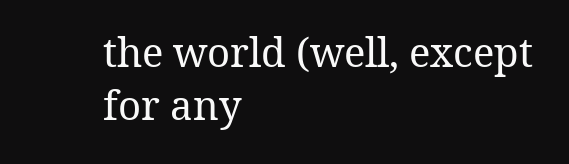the world (well, except for any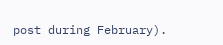post during February).